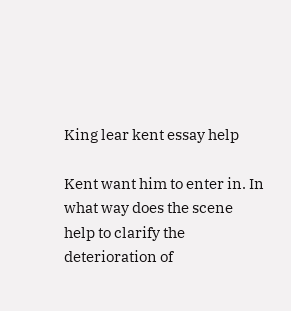King lear kent essay help

Kent want him to enter in. In what way does the scene help to clarify the deterioration of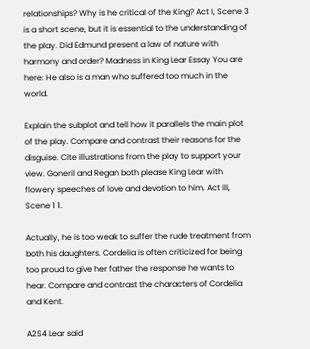relationships? Why is he critical of the King? Act I, Scene 3 is a short scene, but it is essential to the understanding of the play. Did Edmund present a law of nature with harmony and order? Madness in King Lear Essay You are here: He also is a man who suffered too much in the world.

Explain the subplot and tell how it parallels the main plot of the play. Compare and contrast their reasons for the disguise. Cite illustrations from the play to support your view. Goneril and Regan both please King Lear with flowery speeches of love and devotion to him. Act III, Scene 1 1.

Actually, he is too weak to suffer the rude treatment from both his daughters. Cordelia is often criticized for being too proud to give her father the response he wants to hear. Compare and contrast the characters of Cordelia and Kent.

A2S4 Lear said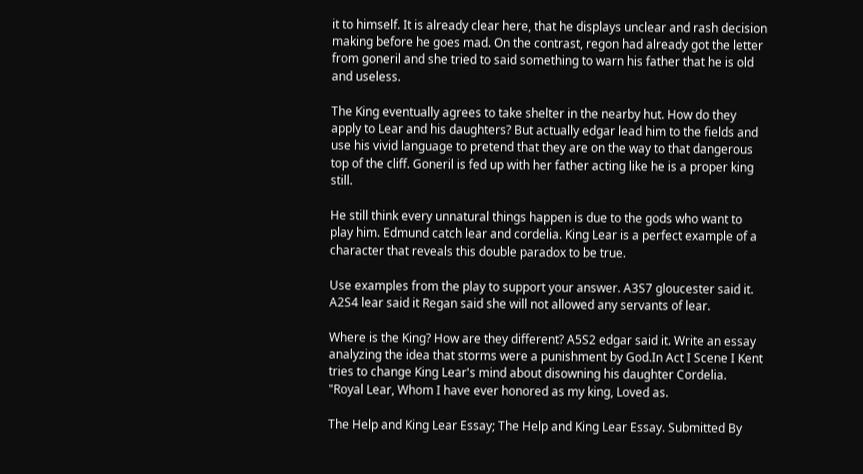it to himself. It is already clear here, that he displays unclear and rash decision making before he goes mad. On the contrast, regon had already got the letter from goneril and she tried to said something to warn his father that he is old and useless.

The King eventually agrees to take shelter in the nearby hut. How do they apply to Lear and his daughters? But actually edgar lead him to the fields and use his vivid language to pretend that they are on the way to that dangerous top of the cliff. Goneril is fed up with her father acting like he is a proper king still.

He still think every unnatural things happen is due to the gods who want to play him. Edmund catch lear and cordelia. King Lear is a perfect example of a character that reveals this double paradox to be true.

Use examples from the play to support your answer. A3S7 gloucester said it. A2S4 lear said it Regan said she will not allowed any servants of lear.

Where is the King? How are they different? A5S2 edgar said it. Write an essay analyzing the idea that storms were a punishment by God.In Act I Scene I Kent tries to change King Lear's mind about disowning his daughter Cordelia. "Royal Lear, Whom I have ever honored as my king, Loved as.

The Help and King Lear Essay; The Help and King Lear Essay. Submitted By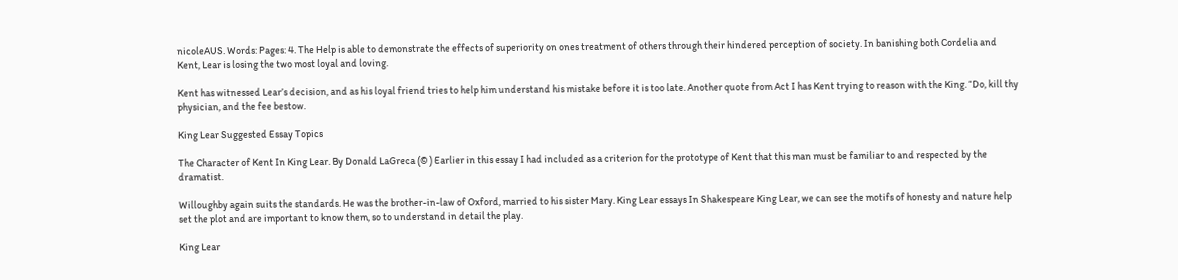nicoleAUS. Words: Pages: 4. The Help is able to demonstrate the effects of superiority on ones treatment of others through their hindered perception of society. In banishing both Cordelia and Kent, Lear is losing the two most loyal and loving.

Kent has witnessed Lear’s decision, and as his loyal friend tries to help him understand his mistake before it is too late. Another quote from Act I has Kent trying to reason with the King. “Do, kill thy physician, and the fee bestow.

King Lear Suggested Essay Topics

The Character of Kent In King Lear. By Donald LaGreca (© ) Earlier in this essay I had included as a criterion for the prototype of Kent that this man must be familiar to and respected by the dramatist.

Willoughby again suits the standards. He was the brother-in-law of Oxford, married to his sister Mary. King Lear essays In Shakespeare King Lear, we can see the motifs of honesty and nature help set the plot and are important to know them, so to understand in detail the play.

King Lear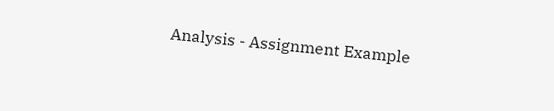Analysis - Assignment Example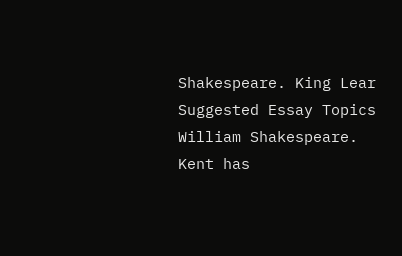Shakespeare. King Lear Suggested Essay Topics William Shakespeare. Kent has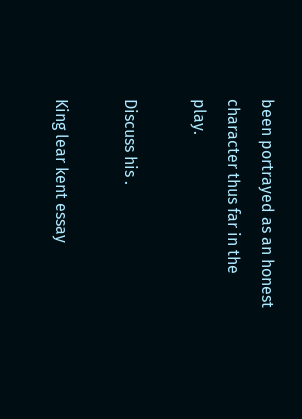been portrayed as an honest character thus far in the play.

Discuss his .

King lear kent essay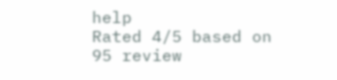help
Rated 4/5 based on 95 review